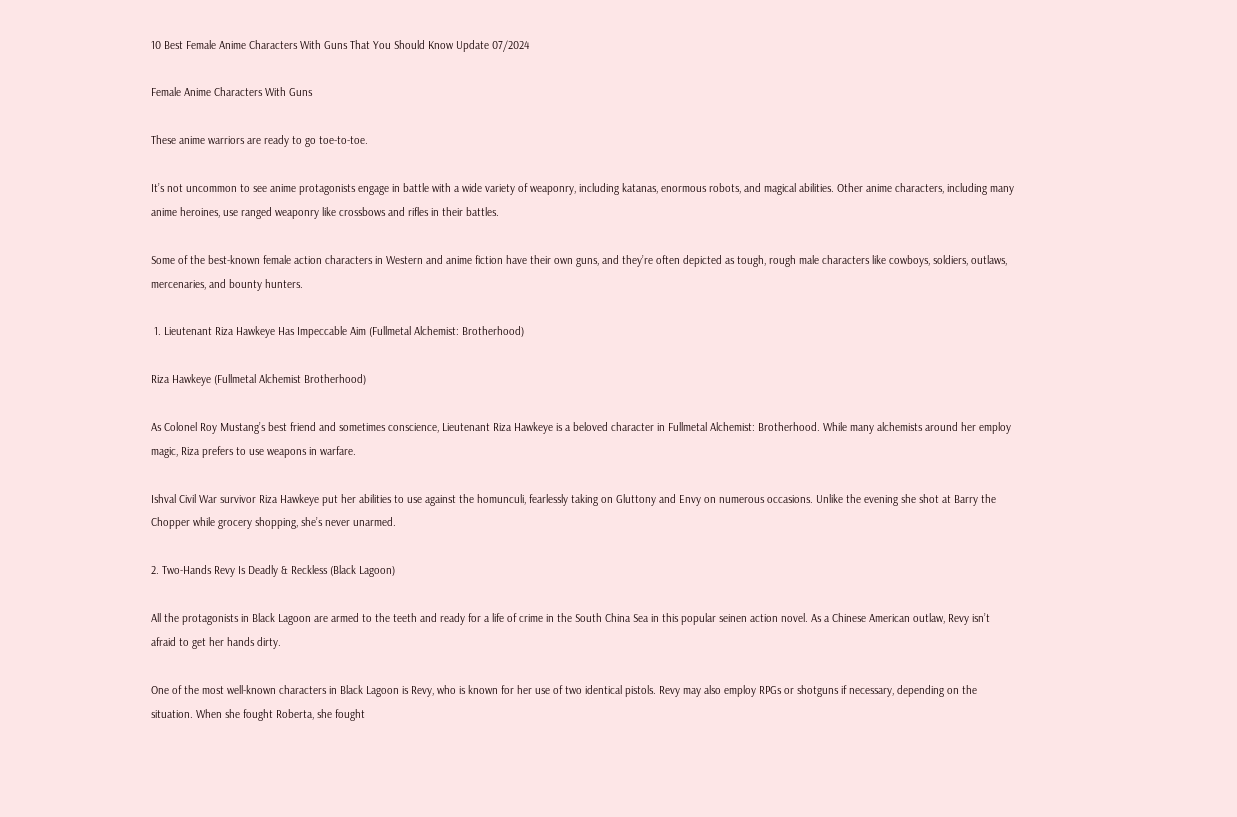10 Best Female Anime Characters With Guns That You Should Know Update 07/2024

Female Anime Characters With Guns

These anime warriors are ready to go toe-to-toe.

It’s not uncommon to see anime protagonists engage in battle with a wide variety of weaponry, including katanas, enormous robots, and magical abilities. Other anime characters, including many anime heroines, use ranged weaponry like crossbows and rifles in their battles.

Some of the best-known female action characters in Western and anime fiction have their own guns, and they’re often depicted as tough, rough male characters like cowboys, soldiers, outlaws, mercenaries, and bounty hunters.

 1. Lieutenant Riza Hawkeye Has Impeccable Aim (Fullmetal Alchemist: Brotherhood)

Riza Hawkeye (Fullmetal Alchemist Brotherhood)

As Colonel Roy Mustang’s best friend and sometimes conscience, Lieutenant Riza Hawkeye is a beloved character in Fullmetal Alchemist: Brotherhood. While many alchemists around her employ magic, Riza prefers to use weapons in warfare.

Ishval Civil War survivor Riza Hawkeye put her abilities to use against the homunculi, fearlessly taking on Gluttony and Envy on numerous occasions. Unlike the evening she shot at Barry the Chopper while grocery shopping, she’s never unarmed.

2. Two-Hands Revy Is Deadly & Reckless (Black Lagoon)

All the protagonists in Black Lagoon are armed to the teeth and ready for a life of crime in the South China Sea in this popular seinen action novel. As a Chinese American outlaw, Revy isn’t afraid to get her hands dirty.

One of the most well-known characters in Black Lagoon is Revy, who is known for her use of two identical pistols. Revy may also employ RPGs or shotguns if necessary, depending on the situation. When she fought Roberta, she fought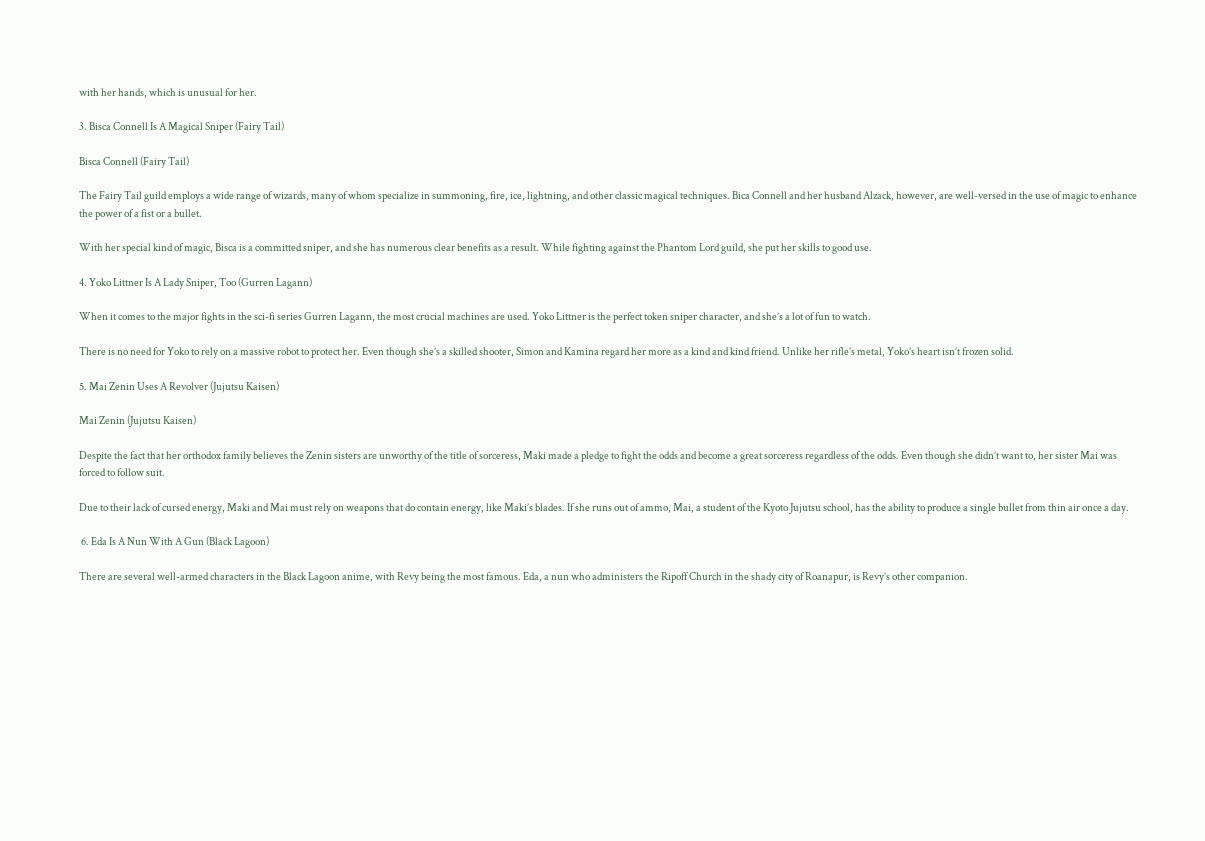with her hands, which is unusual for her.

3. Bisca Connell Is A Magical Sniper (Fairy Tail)

Bisca Connell (Fairy Tail)

The Fairy Tail guild employs a wide range of wizards, many of whom specialize in summoning, fire, ice, lightning, and other classic magical techniques. Bica Connell and her husband Alzack, however, are well-versed in the use of magic to enhance the power of a fist or a bullet.

With her special kind of magic, Bisca is a committed sniper, and she has numerous clear benefits as a result. While fighting against the Phantom Lord guild, she put her skills to good use.

4. Yoko Littner Is A Lady Sniper, Too (Gurren Lagann)

When it comes to the major fights in the sci-fi series Gurren Lagann, the most crucial machines are used. Yoko Littner is the perfect token sniper character, and she’s a lot of fun to watch.

There is no need for Yoko to rely on a massive robot to protect her. Even though she’s a skilled shooter, Simon and Kamina regard her more as a kind and kind friend. Unlike her rifle’s metal, Yoko’s heart isn’t frozen solid.

5. Mai Zenin Uses A Revolver (Jujutsu Kaisen)

Mai Zenin (Jujutsu Kaisen)

Despite the fact that her orthodox family believes the Zenin sisters are unworthy of the title of sorceress, Maki made a pledge to fight the odds and become a great sorceress regardless of the odds. Even though she didn’t want to, her sister Mai was forced to follow suit.

Due to their lack of cursed energy, Maki and Mai must rely on weapons that do contain energy, like Maki’s blades. If she runs out of ammo, Mai, a student of the Kyoto Jujutsu school, has the ability to produce a single bullet from thin air once a day.

 6. Eda Is A Nun With A Gun (Black Lagoon)

There are several well-armed characters in the Black Lagoon anime, with Revy being the most famous. Eda, a nun who administers the Ripoff Church in the shady city of Roanapur, is Revy’s other companion.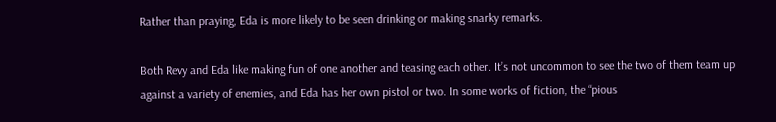Rather than praying, Eda is more likely to be seen drinking or making snarky remarks.

Both Revy and Eda like making fun of one another and teasing each other. It’s not uncommon to see the two of them team up against a variety of enemies, and Eda has her own pistol or two. In some works of fiction, the “pious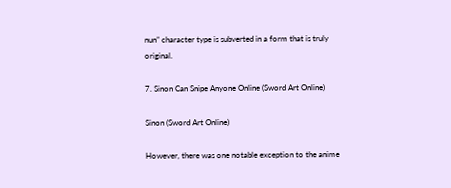nun” character type is subverted in a form that is truly original.

7. Sinon Can Snipe Anyone Online (Sword Art Online)

Sinon (Sword Art Online)

However, there was one notable exception to the anime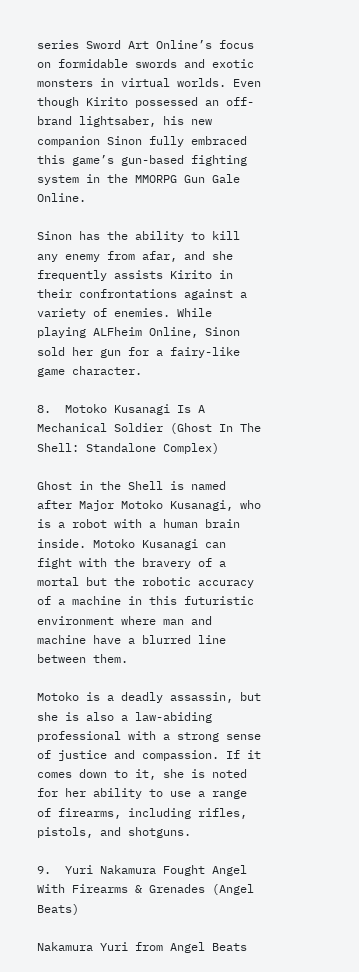series Sword Art Online’s focus on formidable swords and exotic monsters in virtual worlds. Even though Kirito possessed an off-brand lightsaber, his new companion Sinon fully embraced this game’s gun-based fighting system in the MMORPG Gun Gale Online.

Sinon has the ability to kill any enemy from afar, and she frequently assists Kirito in their confrontations against a variety of enemies. While playing ALFheim Online, Sinon sold her gun for a fairy-like game character.

8.  Motoko Kusanagi Is A Mechanical Soldier (Ghost In The Shell: Standalone Complex)

Ghost in the Shell is named after Major Motoko Kusanagi, who is a robot with a human brain inside. Motoko Kusanagi can fight with the bravery of a mortal but the robotic accuracy of a machine in this futuristic environment where man and machine have a blurred line between them.

Motoko is a deadly assassin, but she is also a law-abiding professional with a strong sense of justice and compassion. If it comes down to it, she is noted for her ability to use a range of firearms, including rifles, pistols, and shotguns.

9.  Yuri Nakamura Fought Angel With Firearms & Grenades (Angel Beats)

Nakamura Yuri from Angel Beats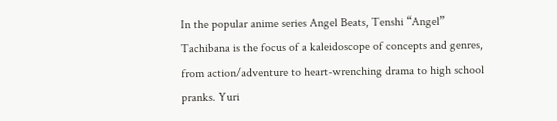In the popular anime series Angel Beats, Tenshi “Angel” Tachibana is the focus of a kaleidoscope of concepts and genres, from action/adventure to heart-wrenching drama to high school pranks. Yuri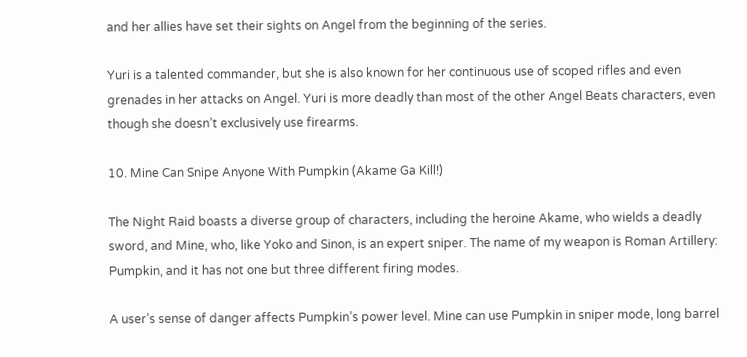and her allies have set their sights on Angel from the beginning of the series.

Yuri is a talented commander, but she is also known for her continuous use of scoped rifles and even grenades in her attacks on Angel. Yuri is more deadly than most of the other Angel Beats characters, even though she doesn’t exclusively use firearms.

10. Mine Can Snipe Anyone With Pumpkin (Akame Ga Kill!)

The Night Raid boasts a diverse group of characters, including the heroine Akame, who wields a deadly sword, and Mine, who, like Yoko and Sinon, is an expert sniper. The name of my weapon is Roman Artillery: Pumpkin, and it has not one but three different firing modes.

A user’s sense of danger affects Pumpkin’s power level. Mine can use Pumpkin in sniper mode, long barrel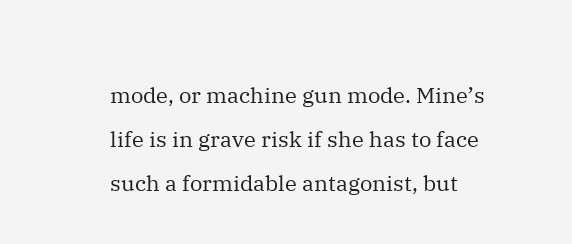mode, or machine gun mode. Mine’s life is in grave risk if she has to face such a formidable antagonist, but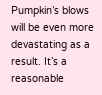Pumpkin’s blows will be even more devastating as a result. It’s a reasonable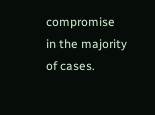compromise in the majority of cases.